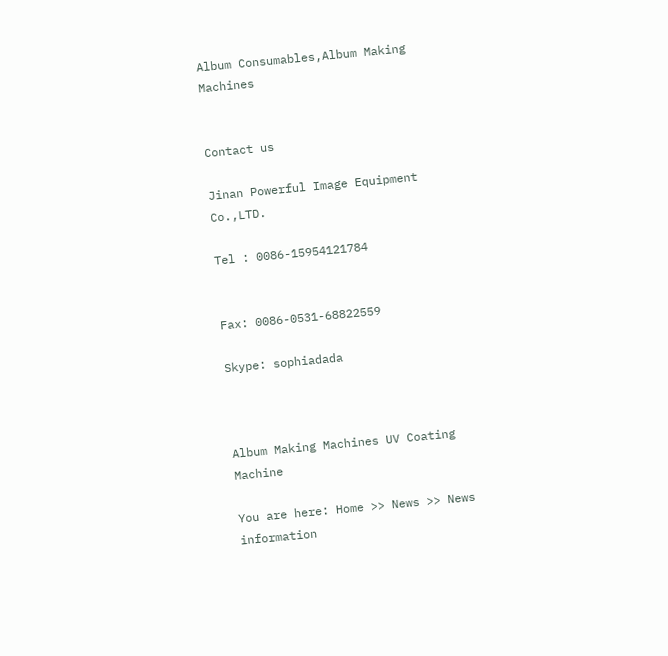Album Consumables,Album Making Machines


Contact us

Jinan Powerful Image Equipment Co.,LTD.

Tel : 0086-15954121784


Fax: 0086-0531-68822559

Skype: sophiadada



Album Making Machines UV Coating Machine

You are here: Home >> News >> News information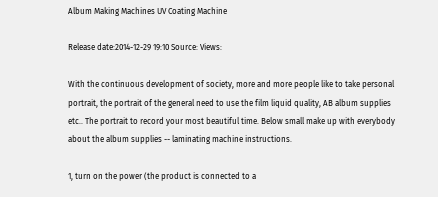Album Making Machines UV Coating Machine

Release date:2014-12-29 19:10 Source: Views:

With the continuous development of society, more and more people like to take personal portrait, the portrait of the general need to use the film liquid quality, AB album supplies etc.. The portrait to record your most beautiful time. Below small make up with everybody about the album supplies -- laminating machine instructions.

1, turn on the power (the product is connected to a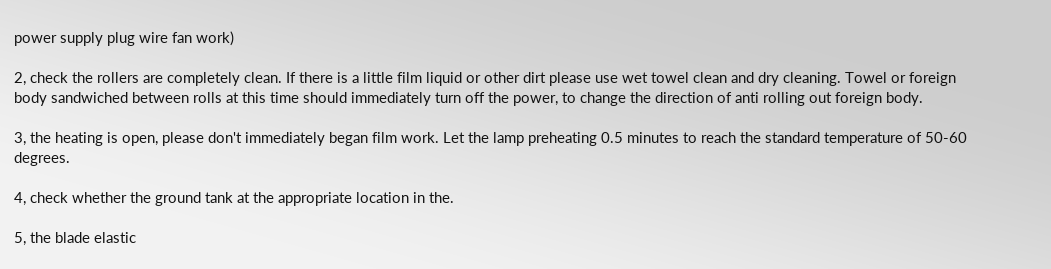power supply plug wire fan work)

2, check the rollers are completely clean. If there is a little film liquid or other dirt please use wet towel clean and dry cleaning. Towel or foreign body sandwiched between rolls at this time should immediately turn off the power, to change the direction of anti rolling out foreign body.

3, the heating is open, please don't immediately began film work. Let the lamp preheating 0.5 minutes to reach the standard temperature of 50-60 degrees.

4, check whether the ground tank at the appropriate location in the.

5, the blade elastic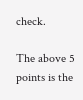check.

The above 5 points is the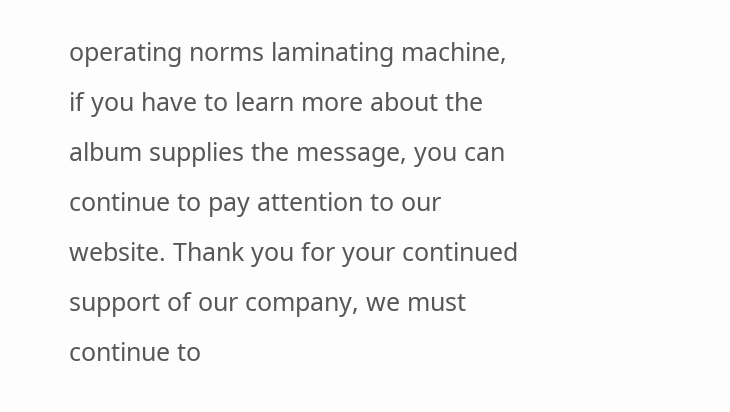operating norms laminating machine, if you have to learn more about the album supplies the message, you can continue to pay attention to our website. Thank you for your continued support of our company, we must continue to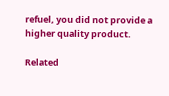refuel, you did not provide a higher quality product.

Related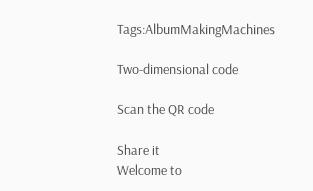Tags:AlbumMakingMachines

Two-dimensional code

Scan the QR code

Share it
Welcome to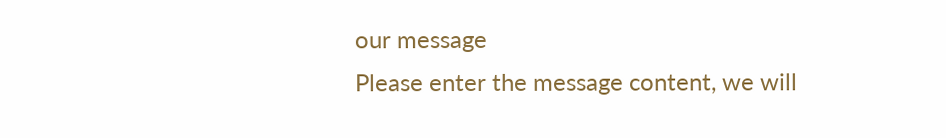our message
Please enter the message content, we will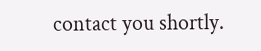contact you shortly.